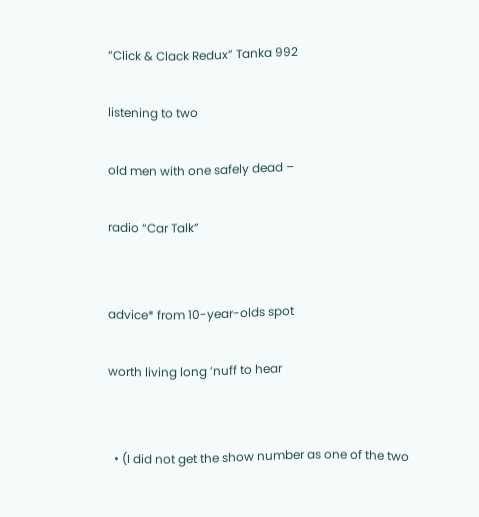“Click & Clack Redux” Tanka 992

listening to two

old men with one safely dead –

radio “Car Talk”


advice* from 10-year-olds spot

worth living long ’nuff to hear


  • (I did not get the show number as one of the two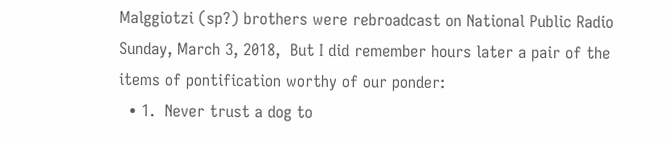Malggiotzi (sp?) brothers were rebroadcast on National Public Radio Sunday, March 3, 2018,  But I did remember hours later a pair of the items of pontification worthy of our ponder:
  • 1.  Never trust a dog to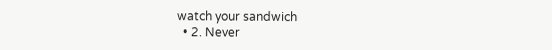watch your sandwich
  • 2. Never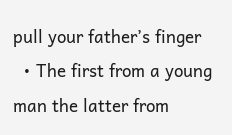pull your father’s finger
  • The first from a young man the latter from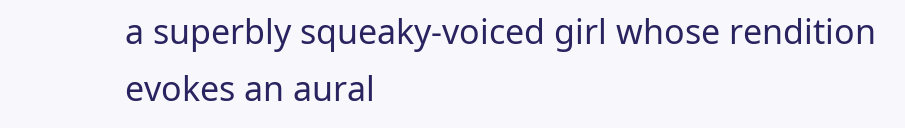a superbly squeaky-voiced girl whose rendition evokes an aural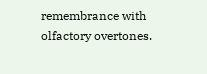remembrance with olfactory overtones.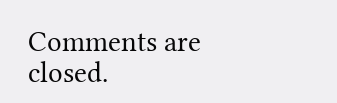Comments are closed.